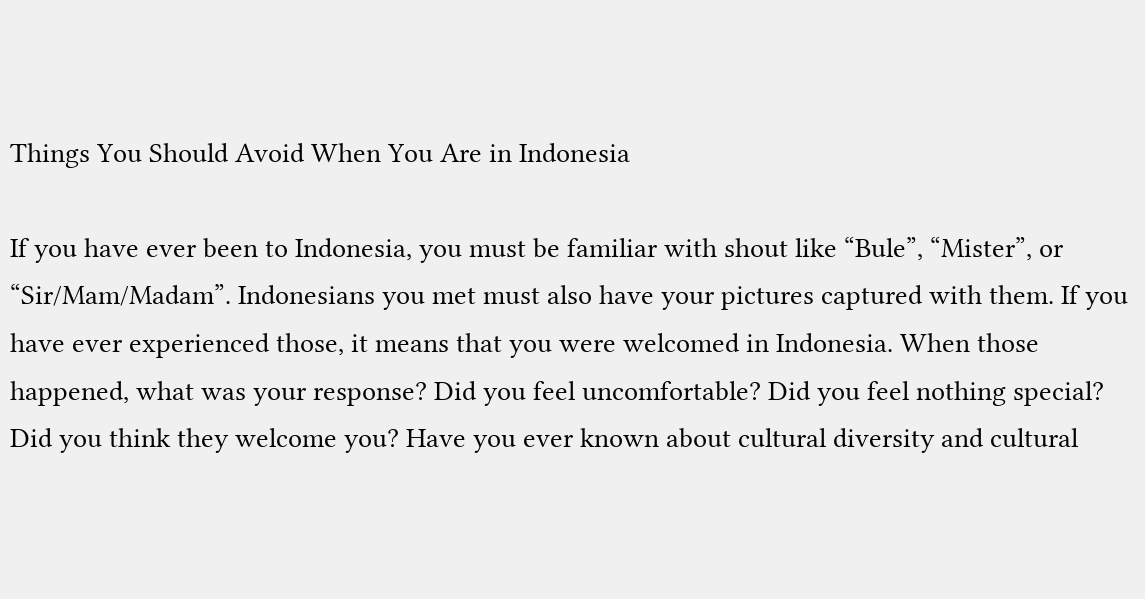Things You Should Avoid When You Are in Indonesia

If you have ever been to Indonesia, you must be familiar with shout like “Bule”, “Mister”, or “Sir/Mam/Madam”. Indonesians you met must also have your pictures captured with them. If you have ever experienced those, it means that you were welcomed in Indonesia. When those happened, what was your response? Did you feel uncomfortable? Did you feel nothing special? Did you think they welcome you? Have you ever known about cultural diversity and cultural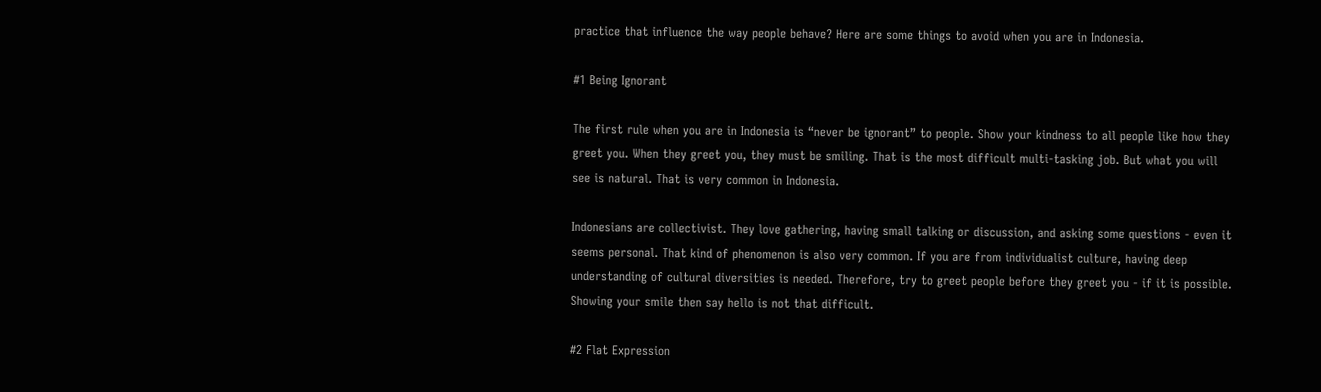practice that influence the way people behave? Here are some things to avoid when you are in Indonesia.

#1 Being Ignorant

The first rule when you are in Indonesia is “never be ignorant” to people. Show your kindness to all people like how they greet you. When they greet you, they must be smiling. That is the most difficult multi-tasking job. But what you will see is natural. That is very common in Indonesia.

Indonesians are collectivist. They love gathering, having small talking or discussion, and asking some questions - even it seems personal. That kind of phenomenon is also very common. If you are from individualist culture, having deep understanding of cultural diversities is needed. Therefore, try to greet people before they greet you - if it is possible. Showing your smile then say hello is not that difficult.

#2 Flat Expression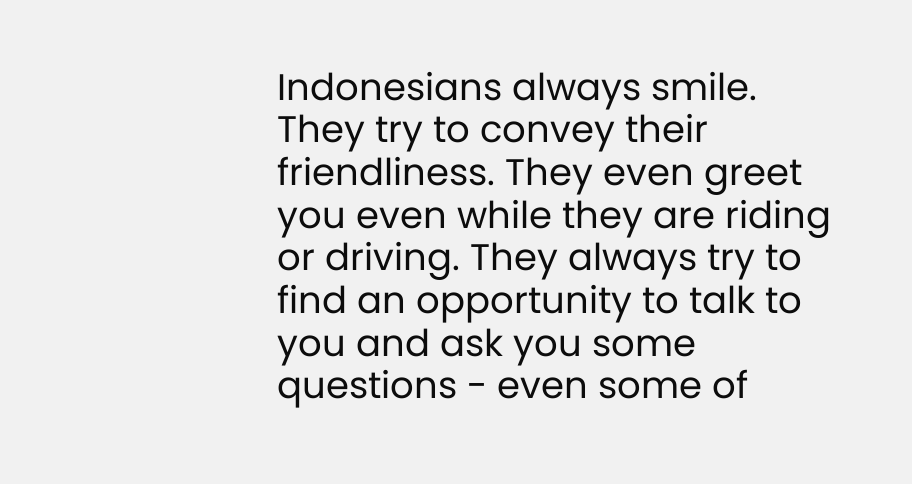Indonesians always smile. They try to convey their friendliness. They even greet you even while they are riding or driving. They always try to find an opportunity to talk to you and ask you some questions - even some of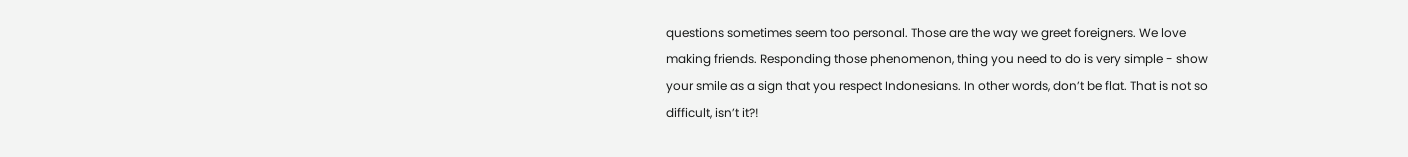questions sometimes seem too personal. Those are the way we greet foreigners. We love making friends. Responding those phenomenon, thing you need to do is very simple - show your smile as a sign that you respect Indonesians. In other words, don’t be flat. That is not so difficult, isn’t it?!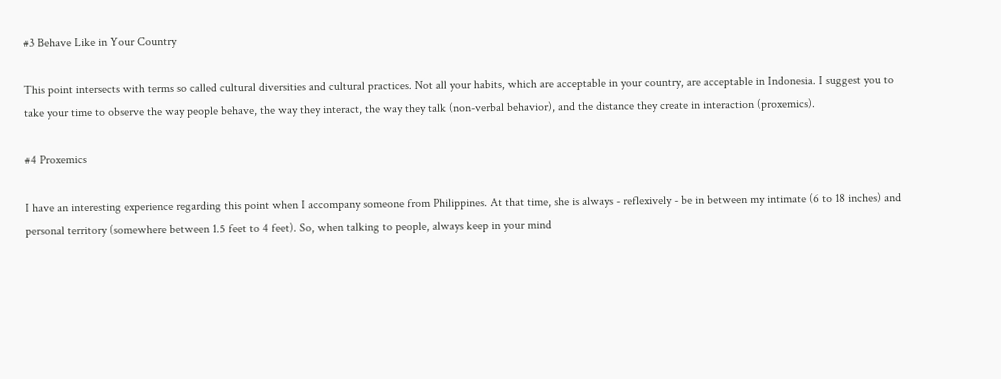#3 Behave Like in Your Country

This point intersects with terms so called cultural diversities and cultural practices. Not all your habits, which are acceptable in your country, are acceptable in Indonesia. I suggest you to take your time to observe the way people behave, the way they interact, the way they talk (non-verbal behavior), and the distance they create in interaction (proxemics).

#4 Proxemics

I have an interesting experience regarding this point when I accompany someone from Philippines. At that time, she is always - reflexively - be in between my intimate (6 to 18 inches) and personal territory (somewhere between 1.5 feet to 4 feet). So, when talking to people, always keep in your mind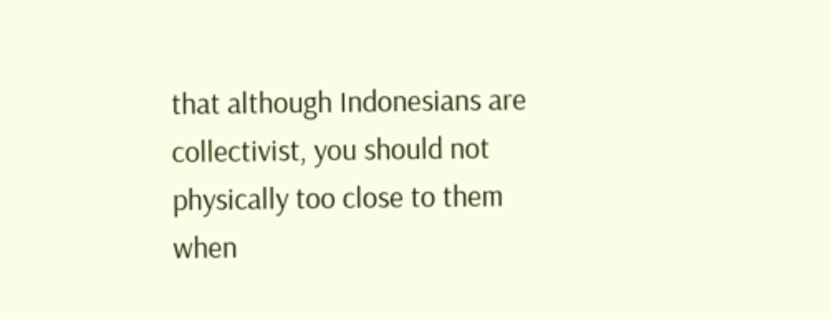that although Indonesians are collectivist, you should not physically too close to them when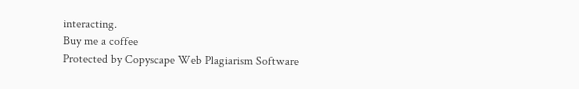interacting.
Buy me a coffee
Protected by Copyscape Web Plagiarism Software